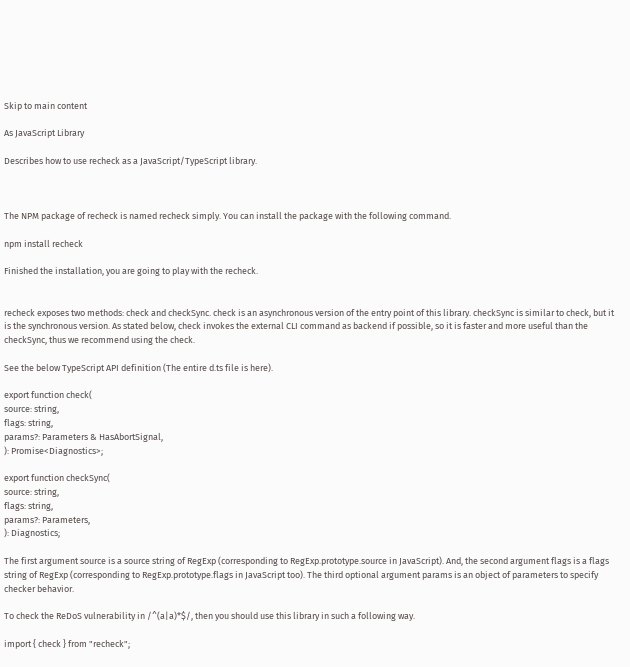Skip to main content

As JavaScript Library

Describes how to use recheck as a JavaScript/TypeScript library.



The NPM package of recheck is named recheck simply. You can install the package with the following command.

npm install recheck

Finished the installation, you are going to play with the recheck.


recheck exposes two methods: check and checkSync. check is an asynchronous version of the entry point of this library. checkSync is similar to check, but it is the synchronous version. As stated below, check invokes the external CLI command as backend if possible, so it is faster and more useful than the checkSync, thus we recommend using the check.

See the below TypeScript API definition (The entire d.ts file is here).

export function check(
source: string,
flags: string,
params?: Parameters & HasAbortSignal,
): Promise<Diagnostics>;

export function checkSync(
source: string,
flags: string,
params?: Parameters,
): Diagnostics;

The first argument source is a source string of RegExp (corresponding to RegExp.prototype.source in JavaScript). And, the second argument flags is a flags string of RegExp (corresponding to RegExp.prototype.flags in JavaScript too). The third optional argument params is an object of parameters to specify checker behavior.

To check the ReDoS vulnerability in /^(a|a)*$/, then you should use this library in such a following way.

import { check } from "recheck";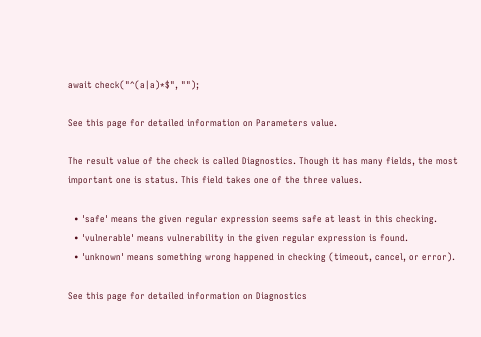await check("^(a|a)*$", "");

See this page for detailed information on Parameters value.

The result value of the check is called Diagnostics. Though it has many fields, the most important one is status. This field takes one of the three values.

  • 'safe' means the given regular expression seems safe at least in this checking.
  • 'vulnerable' means vulnerability in the given regular expression is found.
  • 'unknown' means something wrong happened in checking (timeout, cancel, or error).

See this page for detailed information on Diagnostics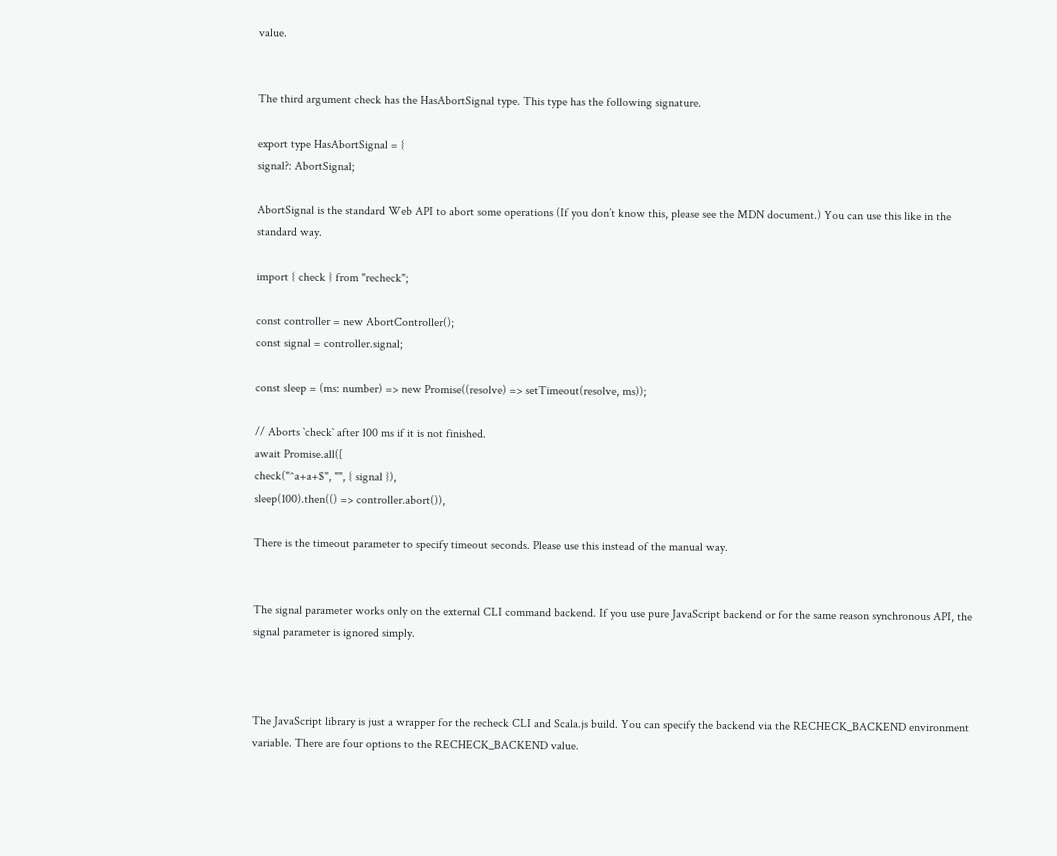value.


The third argument check has the HasAbortSignal type. This type has the following signature.

export type HasAbortSignal = {
signal?: AbortSignal;

AbortSignal is the standard Web API to abort some operations (If you don’t know this, please see the MDN document.) You can use this like in the standard way.

import { check } from "recheck";

const controller = new AbortController();
const signal = controller.signal;

const sleep = (ms: number) => new Promise((resolve) => setTimeout(resolve, ms));

// Aborts `check` after 100 ms if it is not finished.
await Promise.all([
check("^a+a+$", "", { signal }),
sleep(100).then(() => controller.abort()),

There is the timeout parameter to specify timeout seconds. Please use this instead of the manual way.


The signal parameter works only on the external CLI command backend. If you use pure JavaScript backend or for the same reason synchronous API, the signal parameter is ignored simply.



The JavaScript library is just a wrapper for the recheck CLI and Scala.js build. You can specify the backend via the RECHECK_BACKEND environment variable. There are four options to the RECHECK_BACKEND value.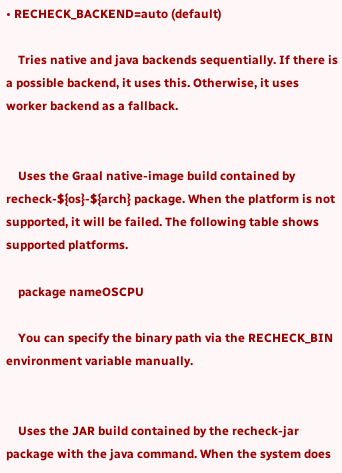• RECHECK_BACKEND=auto (default)

    Tries native and java backends sequentially. If there is a possible backend, it uses this. Otherwise, it uses worker backend as a fallback.


    Uses the Graal native-image build contained by recheck-${os}-${arch} package. When the platform is not supported, it will be failed. The following table shows supported platforms.

    package nameOSCPU

    You can specify the binary path via the RECHECK_BIN environment variable manually.


    Uses the JAR build contained by the recheck-jar package with the java command. When the system does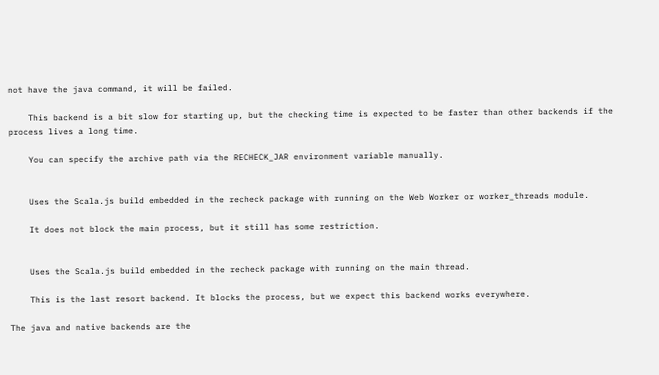not have the java command, it will be failed.

    This backend is a bit slow for starting up, but the checking time is expected to be faster than other backends if the process lives a long time.

    You can specify the archive path via the RECHECK_JAR environment variable manually.


    Uses the Scala.js build embedded in the recheck package with running on the Web Worker or worker_threads module.

    It does not block the main process, but it still has some restriction.


    Uses the Scala.js build embedded in the recheck package with running on the main thread.

    This is the last resort backend. It blocks the process, but we expect this backend works everywhere.

The java and native backends are the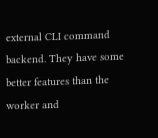external CLI command backend. They have some better features than the worker and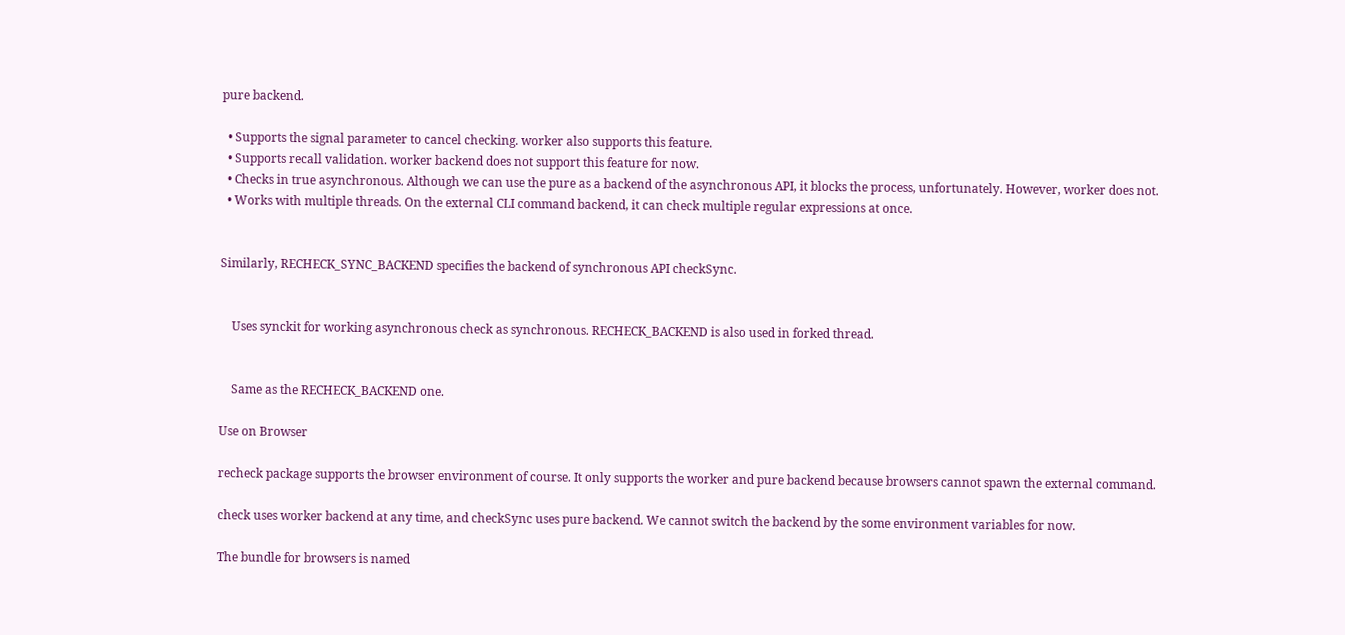pure backend.

  • Supports the signal parameter to cancel checking. worker also supports this feature.
  • Supports recall validation. worker backend does not support this feature for now.
  • Checks in true asynchronous. Although we can use the pure as a backend of the asynchronous API, it blocks the process, unfortunately. However, worker does not.
  • Works with multiple threads. On the external CLI command backend, it can check multiple regular expressions at once.


Similarly, RECHECK_SYNC_BACKEND specifies the backend of synchronous API checkSync.


    Uses synckit for working asynchronous check as synchronous. RECHECK_BACKEND is also used in forked thread.


    Same as the RECHECK_BACKEND one.

Use on Browser

recheck package supports the browser environment of course. It only supports the worker and pure backend because browsers cannot spawn the external command.

check uses worker backend at any time, and checkSync uses pure backend. We cannot switch the backend by the some environment variables for now.

The bundle for browsers is named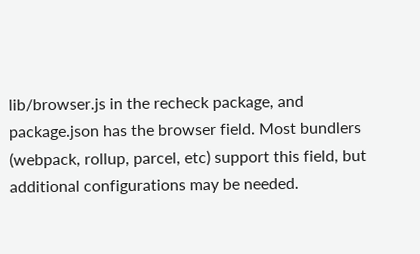lib/browser.js in the recheck package, and package.json has the browser field. Most bundlers (webpack, rollup, parcel, etc) support this field, but additional configurations may be needed.